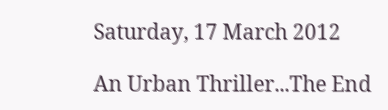Saturday, 17 March 2012

An Urban Thriller...The End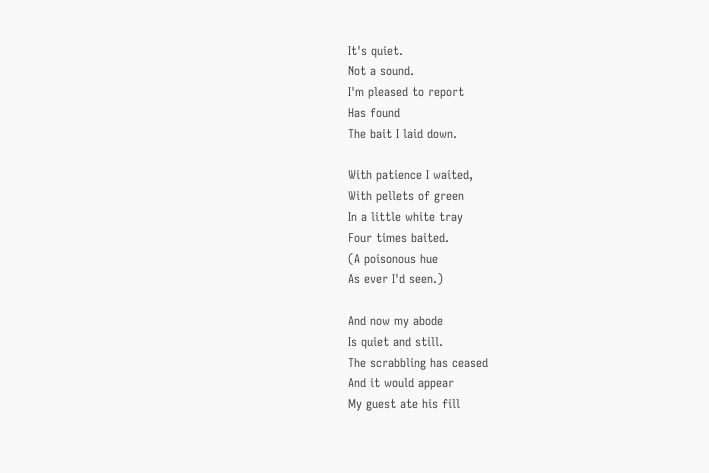It's quiet.
Not a sound.
I'm pleased to report
Has found
The bait I laid down.

With patience I waited,
With pellets of green
In a little white tray
Four times baited.
(A poisonous hue
As ever I'd seen.)

And now my abode
Is quiet and still.
The scrabbling has ceased
And it would appear
My guest ate his fill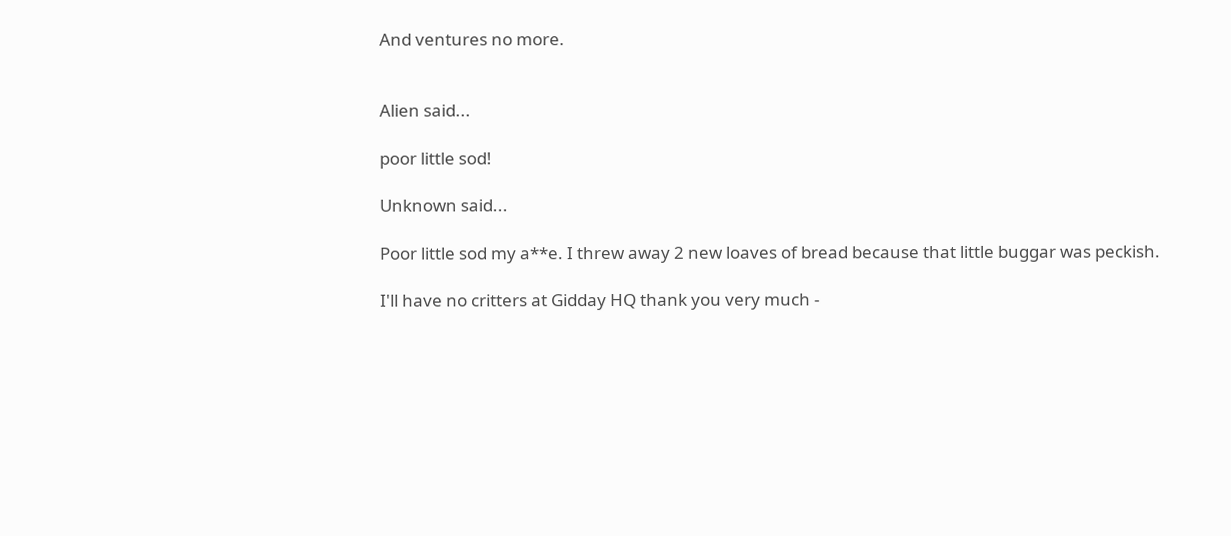And ventures no more.


Alien said...

poor little sod!

Unknown said...

Poor little sod my a**e. I threw away 2 new loaves of bread because that little buggar was peckish.

I'll have no critters at Gidday HQ thank you very much -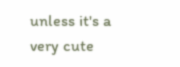unless it's a very cute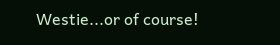Westie...or of course!